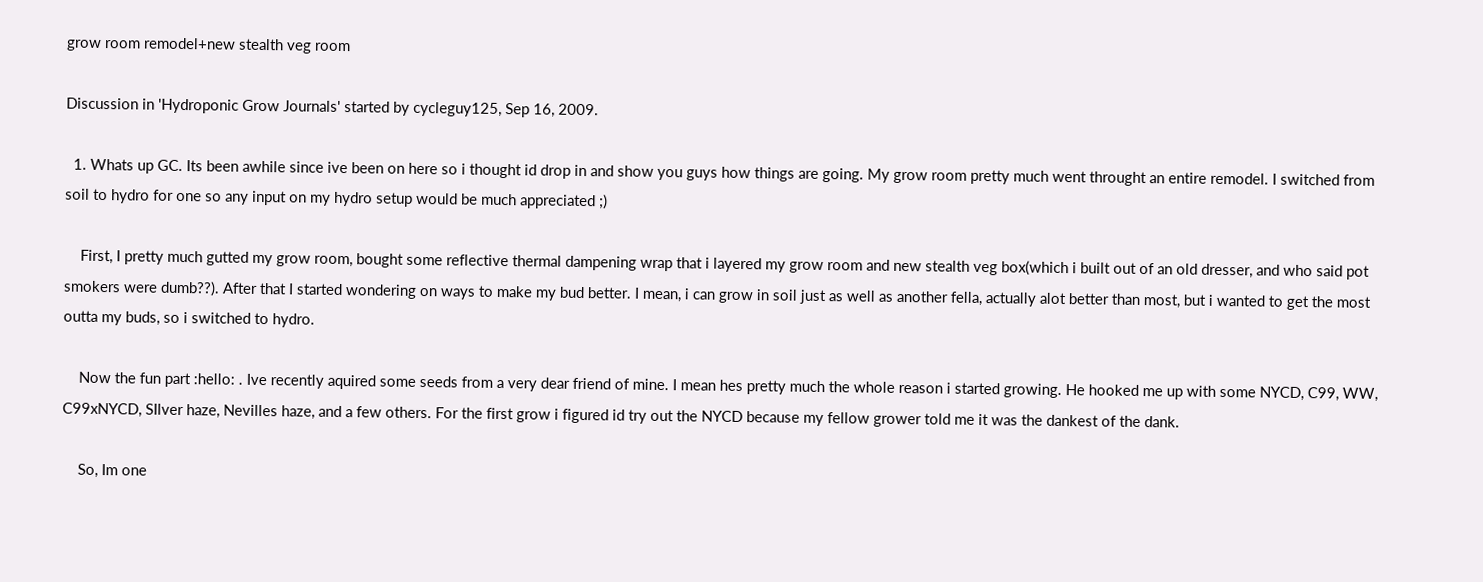grow room remodel+new stealth veg room

Discussion in 'Hydroponic Grow Journals' started by cycleguy125, Sep 16, 2009.

  1. Whats up GC. Its been awhile since ive been on here so i thought id drop in and show you guys how things are going. My grow room pretty much went throught an entire remodel. I switched from soil to hydro for one so any input on my hydro setup would be much appreciated ;)

    First, I pretty much gutted my grow room, bought some reflective thermal dampening wrap that i layered my grow room and new stealth veg box(which i built out of an old dresser, and who said pot smokers were dumb??). After that I started wondering on ways to make my bud better. I mean, i can grow in soil just as well as another fella, actually alot better than most, but i wanted to get the most outta my buds, so i switched to hydro.

    Now the fun part :hello: . Ive recently aquired some seeds from a very dear friend of mine. I mean hes pretty much the whole reason i started growing. He hooked me up with some NYCD, C99, WW, C99xNYCD, SIlver haze, Nevilles haze, and a few others. For the first grow i figured id try out the NYCD because my fellow grower told me it was the dankest of the dank.

    So, Im one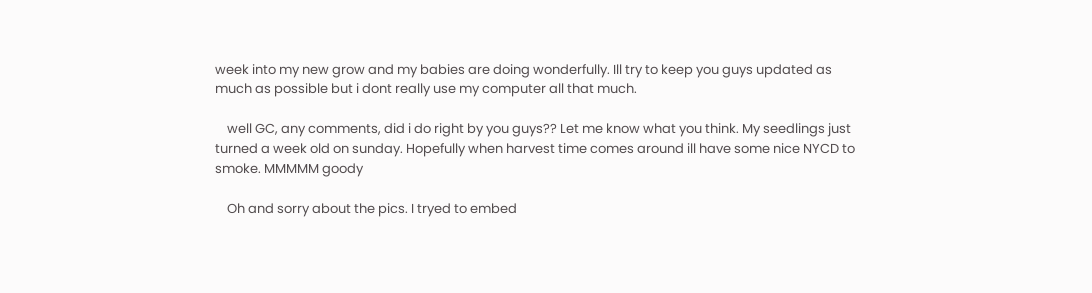week into my new grow and my babies are doing wonderfully. Ill try to keep you guys updated as much as possible but i dont really use my computer all that much.

    well GC, any comments, did i do right by you guys?? Let me know what you think. My seedlings just turned a week old on sunday. Hopefully when harvest time comes around ill have some nice NYCD to smoke. MMMMM goody

    Oh and sorry about the pics. I tryed to embed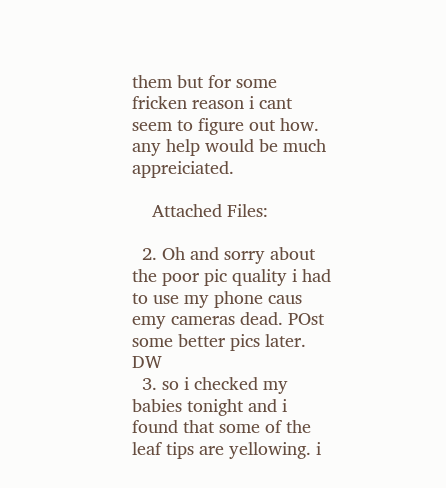them but for some fricken reason i cant seem to figure out how. any help would be much appreiciated.

    Attached Files:

  2. Oh and sorry about the poor pic quality i had to use my phone caus emy cameras dead. POst some better pics later. DW
  3. so i checked my babies tonight and i found that some of the leaf tips are yellowing. i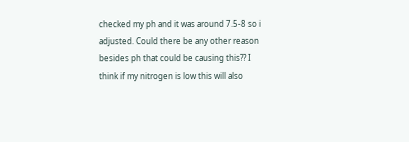checked my ph and it was around 7.5-8 so i adjusted. Could there be any other reason besides ph that could be causing this?? I think if my nitrogen is low this will also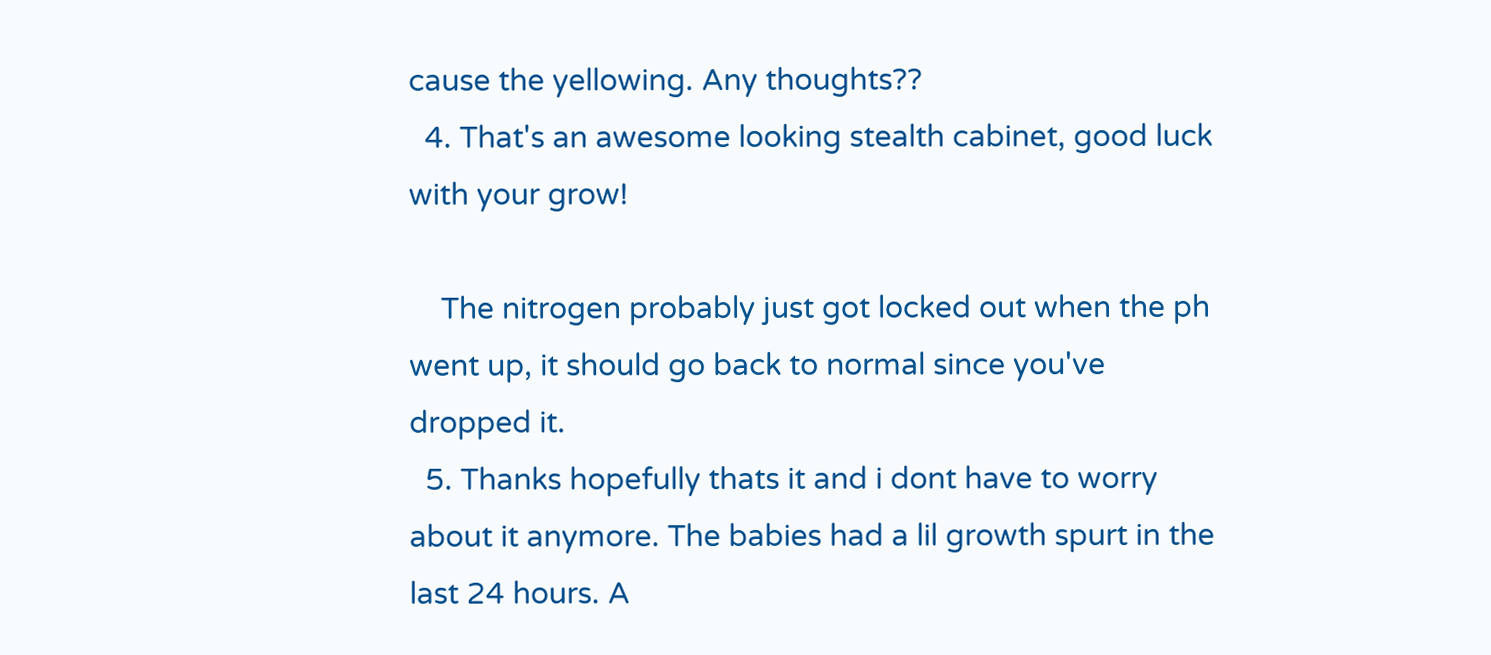cause the yellowing. Any thoughts??
  4. That's an awesome looking stealth cabinet, good luck with your grow!

    The nitrogen probably just got locked out when the ph went up, it should go back to normal since you've dropped it.
  5. Thanks hopefully thats it and i dont have to worry about it anymore. The babies had a lil growth spurt in the last 24 hours. A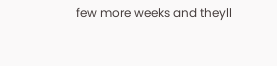few more weeks and theyll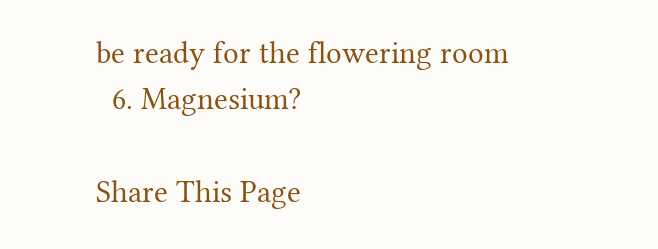be ready for the flowering room
  6. Magnesium?

Share This Page